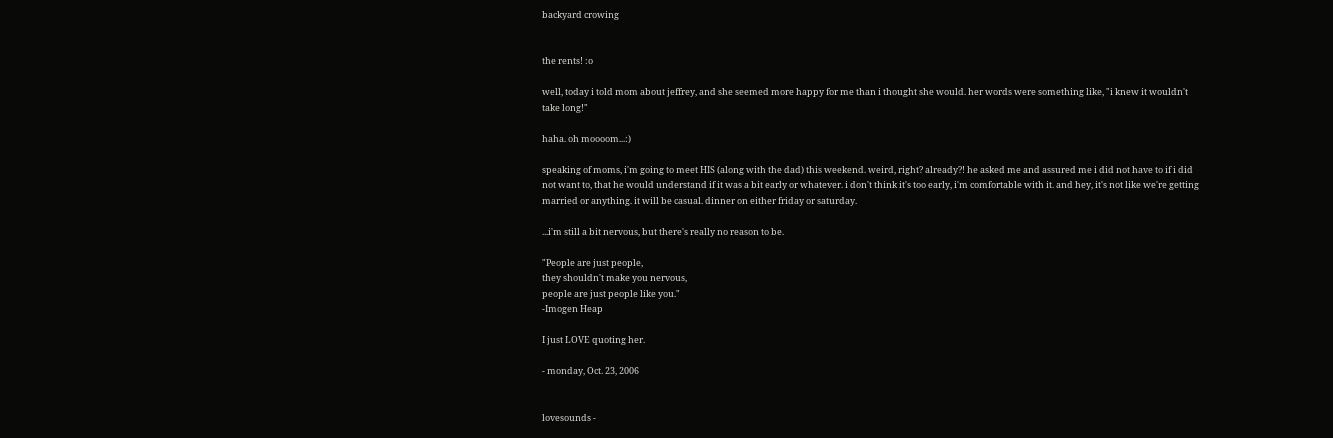backyard crowing


the rents! :o

well, today i told mom about jeffrey, and she seemed more happy for me than i thought she would. her words were something like, "i knew it wouldn't take long!"

haha. oh moooom...:)

speaking of moms, i'm going to meet HIS (along with the dad) this weekend. weird, right? already?! he asked me and assured me i did not have to if i did not want to, that he would understand if it was a bit early or whatever. i don't think it's too early, i'm comfortable with it. and hey, it's not like we're getting married or anything. it will be casual. dinner on either friday or saturday.

...i'm still a bit nervous, but there's really no reason to be.

"People are just people,
they shouldn't make you nervous,
people are just people like you."
-Imogen Heap

I just LOVE quoting her.

- monday, Oct. 23, 2006


lovesounds -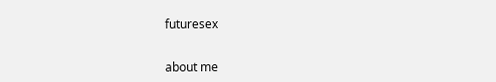futuresex


about me